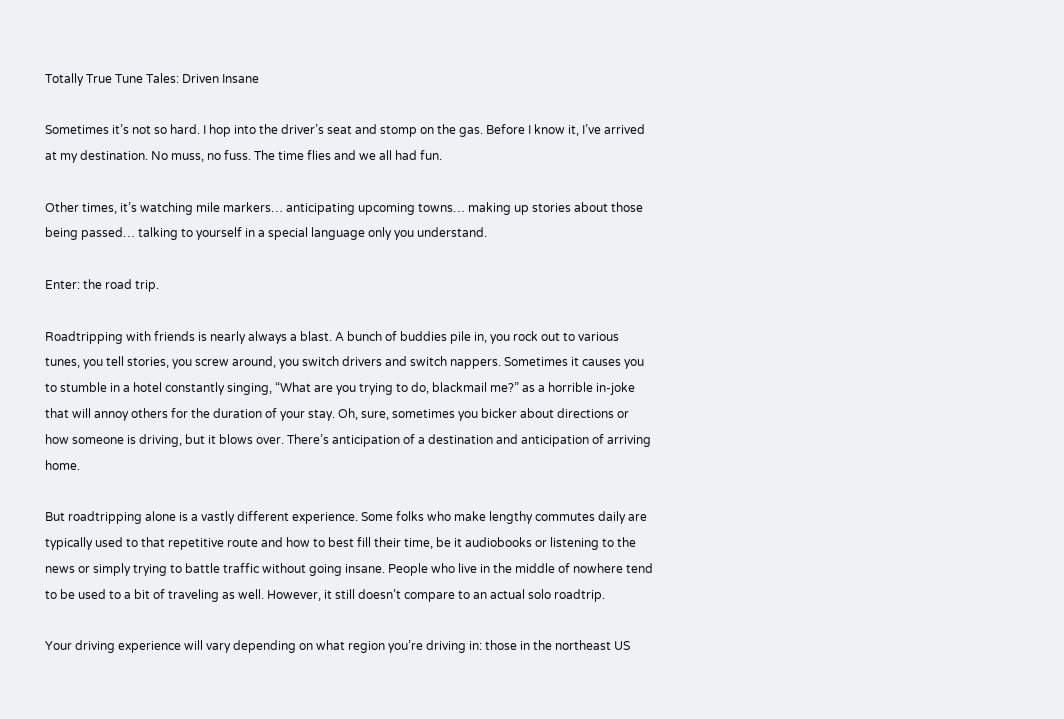Totally True Tune Tales: Driven Insane

Sometimes it’s not so hard. I hop into the driver’s seat and stomp on the gas. Before I know it, I’ve arrived at my destination. No muss, no fuss. The time flies and we all had fun.

Other times, it’s watching mile markers… anticipating upcoming towns… making up stories about those being passed… talking to yourself in a special language only you understand.

Enter: the road trip.

Roadtripping with friends is nearly always a blast. A bunch of buddies pile in, you rock out to various tunes, you tell stories, you screw around, you switch drivers and switch nappers. Sometimes it causes you to stumble in a hotel constantly singing, “What are you trying to do, blackmail me?” as a horrible in-joke that will annoy others for the duration of your stay. Oh, sure, sometimes you bicker about directions or how someone is driving, but it blows over. There’s anticipation of a destination and anticipation of arriving home.

But roadtripping alone is a vastly different experience. Some folks who make lengthy commutes daily are typically used to that repetitive route and how to best fill their time, be it audiobooks or listening to the news or simply trying to battle traffic without going insane. People who live in the middle of nowhere tend to be used to a bit of traveling as well. However, it still doesn’t compare to an actual solo roadtrip.

Your driving experience will vary depending on what region you’re driving in: those in the northeast US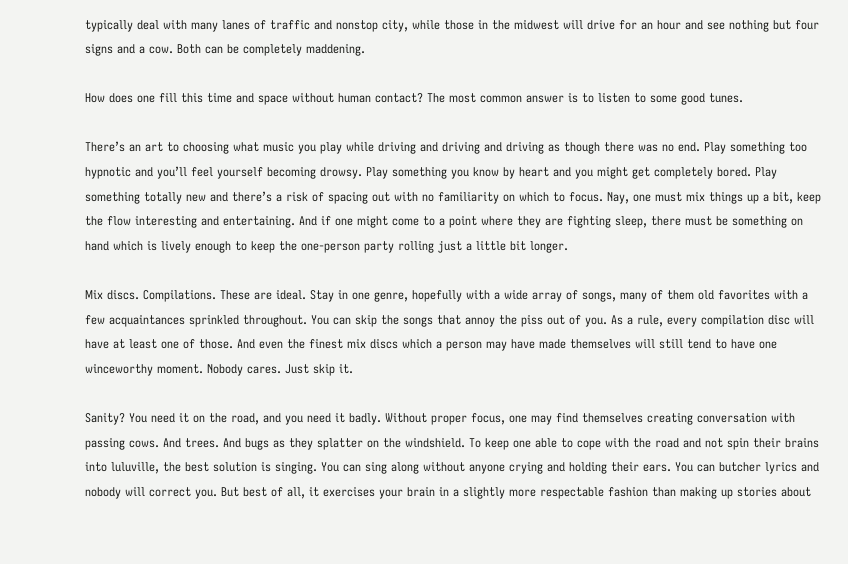typically deal with many lanes of traffic and nonstop city, while those in the midwest will drive for an hour and see nothing but four signs and a cow. Both can be completely maddening.

How does one fill this time and space without human contact? The most common answer is to listen to some good tunes.

There’s an art to choosing what music you play while driving and driving and driving as though there was no end. Play something too hypnotic and you’ll feel yourself becoming drowsy. Play something you know by heart and you might get completely bored. Play something totally new and there’s a risk of spacing out with no familiarity on which to focus. Nay, one must mix things up a bit, keep the flow interesting and entertaining. And if one might come to a point where they are fighting sleep, there must be something on hand which is lively enough to keep the one-person party rolling just a little bit longer.

Mix discs. Compilations. These are ideal. Stay in one genre, hopefully with a wide array of songs, many of them old favorites with a few acquaintances sprinkled throughout. You can skip the songs that annoy the piss out of you. As a rule, every compilation disc will have at least one of those. And even the finest mix discs which a person may have made themselves will still tend to have one winceworthy moment. Nobody cares. Just skip it.

Sanity? You need it on the road, and you need it badly. Without proper focus, one may find themselves creating conversation with passing cows. And trees. And bugs as they splatter on the windshield. To keep one able to cope with the road and not spin their brains into luluville, the best solution is singing. You can sing along without anyone crying and holding their ears. You can butcher lyrics and nobody will correct you. But best of all, it exercises your brain in a slightly more respectable fashion than making up stories about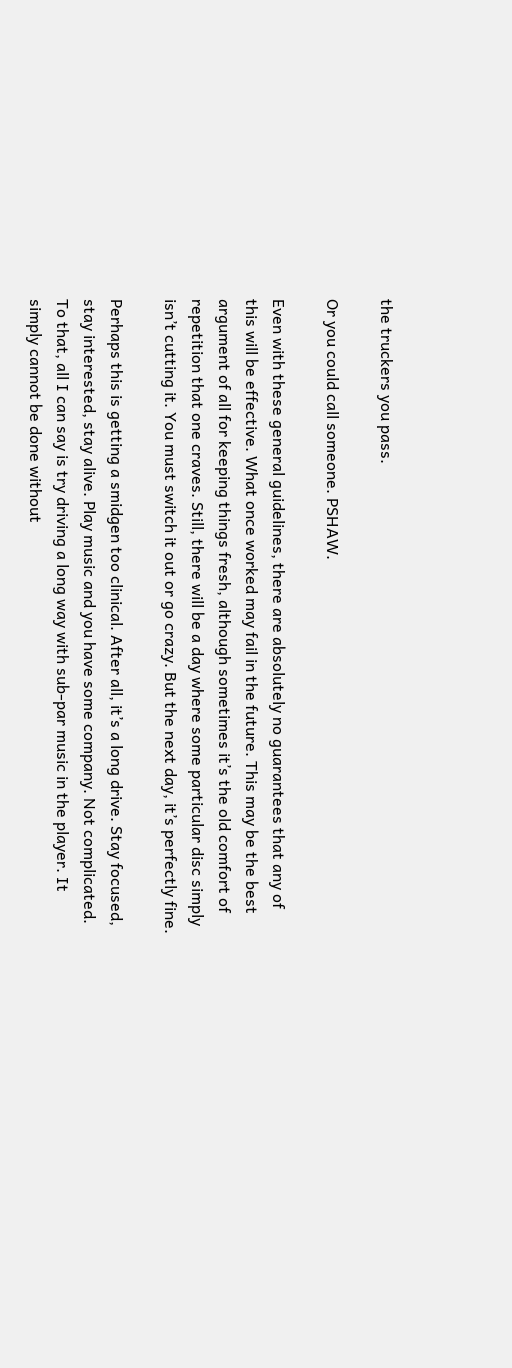the truckers you pass.

Or you could call someone. PSHAW.

Even with these general guidelines, there are absolutely no guarantees that any of this will be effective. What once worked may fail in the future. This may be the best argument of all for keeping things fresh, although sometimes it’s the old comfort of repetition that one craves. Still, there will be a day where some particular disc simply isn’t cutting it. You must switch it out or go crazy. But the next day, it’s perfectly fine.

Perhaps this is getting a smidgen too clinical. After all, it’s a long drive. Stay focused, stay interested, stay alive. Play music and you have some company. Not complicated. To that, all I can say is try driving a long way with sub-par music in the player. It simply cannot be done without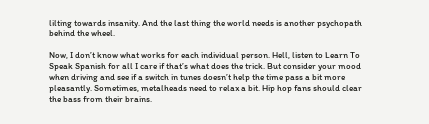lilting towards insanity. And the last thing the world needs is another psychopath behind the wheel.

Now, I don’t know what works for each individual person. Hell, listen to Learn To Speak Spanish for all I care if that’s what does the trick. But consider your mood when driving and see if a switch in tunes doesn’t help the time pass a bit more pleasantly. Sometimes, metalheads need to relax a bit. Hip hop fans should clear the bass from their brains.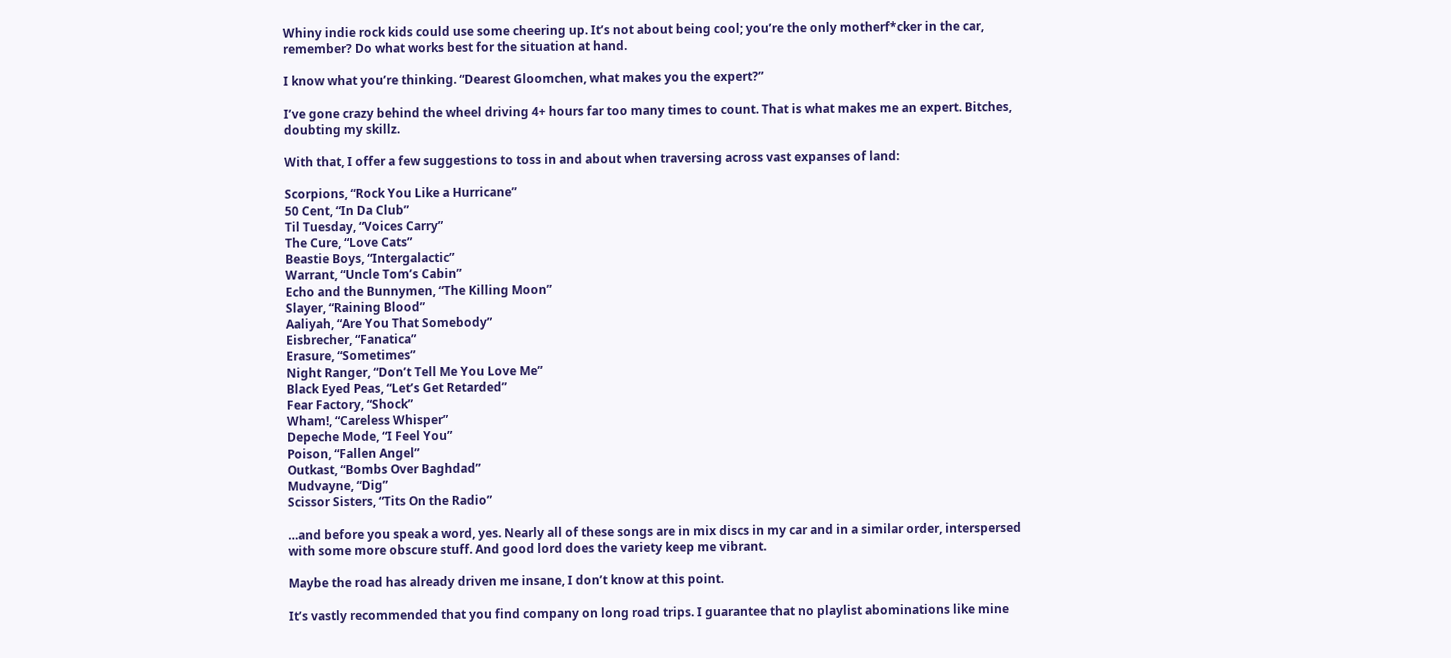Whiny indie rock kids could use some cheering up. It’s not about being cool; you’re the only motherf*cker in the car, remember? Do what works best for the situation at hand.

I know what you’re thinking. “Dearest Gloomchen, what makes you the expert?”

I’ve gone crazy behind the wheel driving 4+ hours far too many times to count. That is what makes me an expert. Bitches, doubting my skillz.

With that, I offer a few suggestions to toss in and about when traversing across vast expanses of land:

Scorpions, “Rock You Like a Hurricane”
50 Cent, “In Da Club”
Til Tuesday, “Voices Carry”
The Cure, “Love Cats”
Beastie Boys, “Intergalactic”
Warrant, “Uncle Tom’s Cabin”
Echo and the Bunnymen, “The Killing Moon”
Slayer, “Raining Blood”
Aaliyah, “Are You That Somebody”
Eisbrecher, “Fanatica”
Erasure, “Sometimes”
Night Ranger, “Don’t Tell Me You Love Me”
Black Eyed Peas, “Let’s Get Retarded”
Fear Factory, “Shock”
Wham!, “Careless Whisper”
Depeche Mode, “I Feel You”
Poison, “Fallen Angel”
Outkast, “Bombs Over Baghdad”
Mudvayne, “Dig”
Scissor Sisters, “Tits On the Radio”

…and before you speak a word, yes. Nearly all of these songs are in mix discs in my car and in a similar order, interspersed with some more obscure stuff. And good lord does the variety keep me vibrant.

Maybe the road has already driven me insane, I don’t know at this point.

It’s vastly recommended that you find company on long road trips. I guarantee that no playlist abominations like mine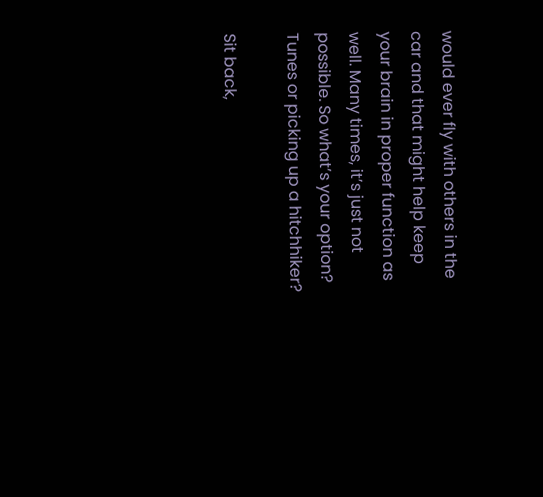would ever fly with others in the car and that might help keep your brain in proper function as well. Many times, it’s just not possible. So what’s your option? Tunes or picking up a hitchhiker?

Sit back,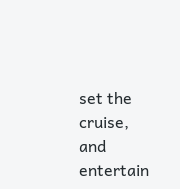set the cruise, and entertain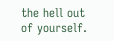the hell out of yourself.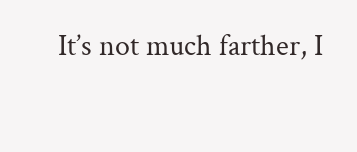It’s not much farther, I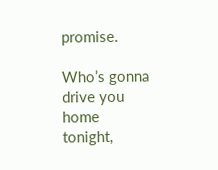promise.

Who’s gonna drive you home tonight,